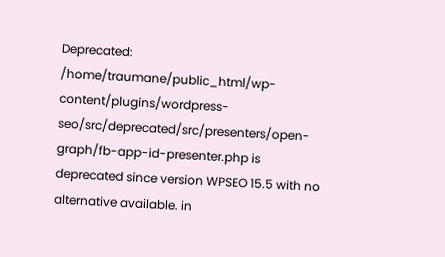Deprecated: /home/traumane/public_html/wp-content/plugins/wordpress-seo/src/deprecated/src/presenters/open-graph/fb-app-id-presenter.php is deprecated since version WPSEO 15.5 with no alternative available. in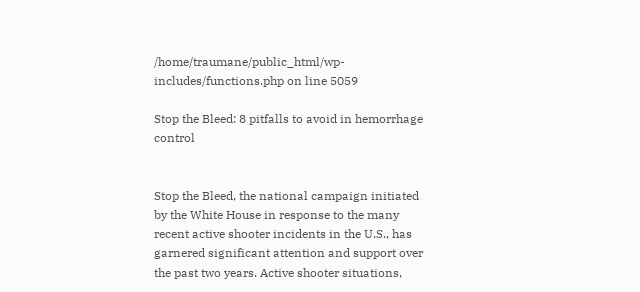/home/traumane/public_html/wp-includes/functions.php on line 5059

Stop the Bleed: 8 pitfalls to avoid in hemorrhage control


Stop the Bleed, the national campaign initiated by the White House in response to the many recent active shooter incidents in the U.S., has garnered significant attention and support over the past two years. Active shooter situations,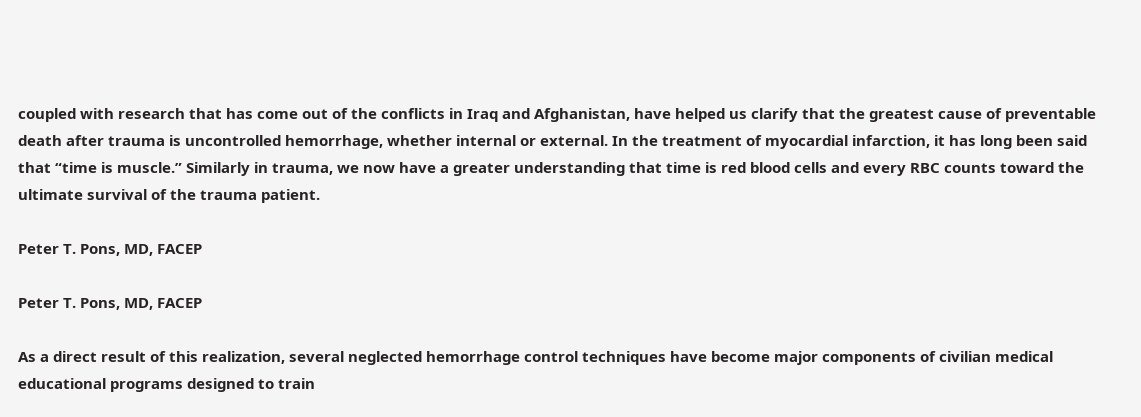coupled with research that has come out of the conflicts in Iraq and Afghanistan, have helped us clarify that the greatest cause of preventable death after trauma is uncontrolled hemorrhage, whether internal or external. In the treatment of myocardial infarction, it has long been said that “time is muscle.” Similarly in trauma, we now have a greater understanding that time is red blood cells and every RBC counts toward the ultimate survival of the trauma patient.

Peter T. Pons, MD, FACEP

Peter T. Pons, MD, FACEP

As a direct result of this realization, several neglected hemorrhage control techniques have become major components of civilian medical educational programs designed to train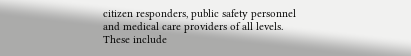citizen responders, public safety personnel and medical care providers of all levels. These include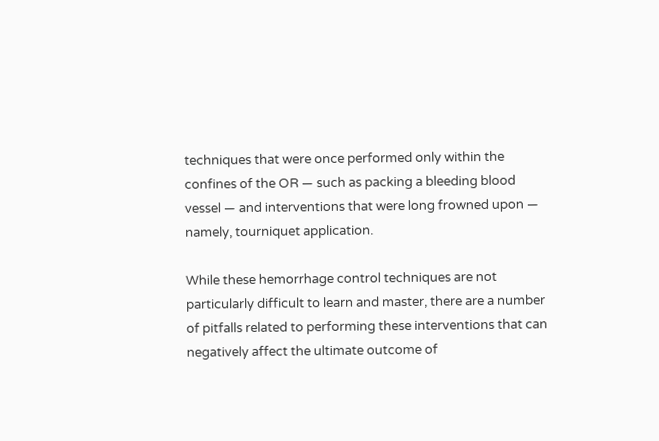techniques that were once performed only within the confines of the OR — such as packing a bleeding blood vessel — and interventions that were long frowned upon — namely, tourniquet application.

While these hemorrhage control techniques are not particularly difficult to learn and master, there are a number of pitfalls related to performing these interventions that can negatively affect the ultimate outcome of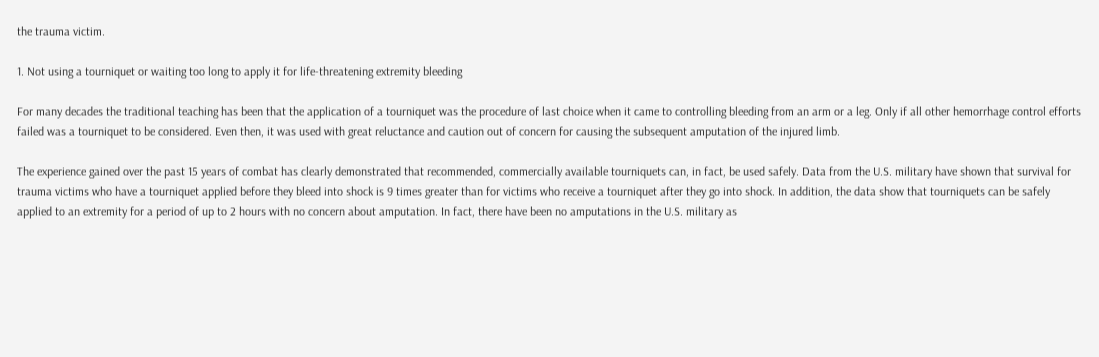the trauma victim.

1. Not using a tourniquet or waiting too long to apply it for life-threatening extremity bleeding

For many decades the traditional teaching has been that the application of a tourniquet was the procedure of last choice when it came to controlling bleeding from an arm or a leg. Only if all other hemorrhage control efforts failed was a tourniquet to be considered. Even then, it was used with great reluctance and caution out of concern for causing the subsequent amputation of the injured limb.

The experience gained over the past 15 years of combat has clearly demonstrated that recommended, commercially available tourniquets can, in fact, be used safely. Data from the U.S. military have shown that survival for trauma victims who have a tourniquet applied before they bleed into shock is 9 times greater than for victims who receive a tourniquet after they go into shock. In addition, the data show that tourniquets can be safely applied to an extremity for a period of up to 2 hours with no concern about amputation. In fact, there have been no amputations in the U.S. military as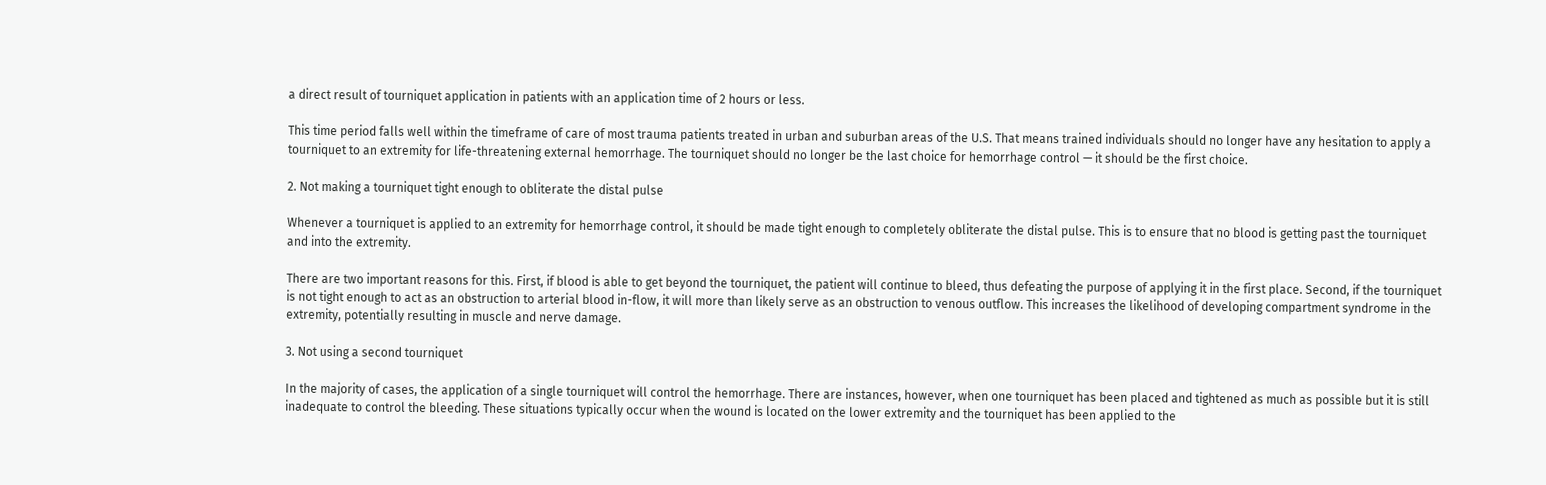a direct result of tourniquet application in patients with an application time of 2 hours or less.

This time period falls well within the timeframe of care of most trauma patients treated in urban and suburban areas of the U.S. That means trained individuals should no longer have any hesitation to apply a tourniquet to an extremity for life-threatening external hemorrhage. The tourniquet should no longer be the last choice for hemorrhage control — it should be the first choice.

2. Not making a tourniquet tight enough to obliterate the distal pulse

Whenever a tourniquet is applied to an extremity for hemorrhage control, it should be made tight enough to completely obliterate the distal pulse. This is to ensure that no blood is getting past the tourniquet and into the extremity.

There are two important reasons for this. First, if blood is able to get beyond the tourniquet, the patient will continue to bleed, thus defeating the purpose of applying it in the first place. Second, if the tourniquet is not tight enough to act as an obstruction to arterial blood in-flow, it will more than likely serve as an obstruction to venous outflow. This increases the likelihood of developing compartment syndrome in the extremity, potentially resulting in muscle and nerve damage.

3. Not using a second tourniquet

In the majority of cases, the application of a single tourniquet will control the hemorrhage. There are instances, however, when one tourniquet has been placed and tightened as much as possible but it is still inadequate to control the bleeding. These situations typically occur when the wound is located on the lower extremity and the tourniquet has been applied to the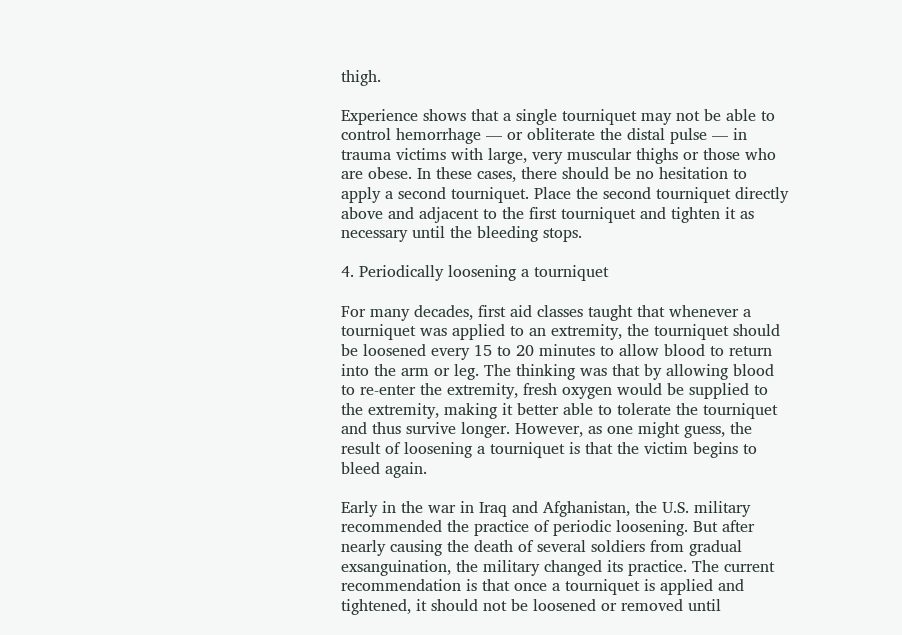thigh.

Experience shows that a single tourniquet may not be able to control hemorrhage — or obliterate the distal pulse — in trauma victims with large, very muscular thighs or those who are obese. In these cases, there should be no hesitation to apply a second tourniquet. Place the second tourniquet directly above and adjacent to the first tourniquet and tighten it as necessary until the bleeding stops.

4. Periodically loosening a tourniquet

For many decades, first aid classes taught that whenever a tourniquet was applied to an extremity, the tourniquet should be loosened every 15 to 20 minutes to allow blood to return into the arm or leg. The thinking was that by allowing blood to re-enter the extremity, fresh oxygen would be supplied to the extremity, making it better able to tolerate the tourniquet and thus survive longer. However, as one might guess, the result of loosening a tourniquet is that the victim begins to bleed again.

Early in the war in Iraq and Afghanistan, the U.S. military recommended the practice of periodic loosening. But after nearly causing the death of several soldiers from gradual exsanguination, the military changed its practice. The current recommendation is that once a tourniquet is applied and tightened, it should not be loosened or removed until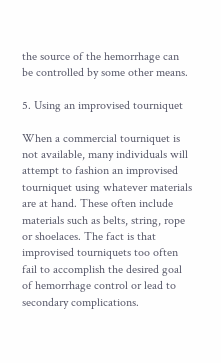the source of the hemorrhage can be controlled by some other means.

5. Using an improvised tourniquet

When a commercial tourniquet is not available, many individuals will attempt to fashion an improvised tourniquet using whatever materials are at hand. These often include materials such as belts, string, rope or shoelaces. The fact is that improvised tourniquets too often fail to accomplish the desired goal of hemorrhage control or lead to secondary complications.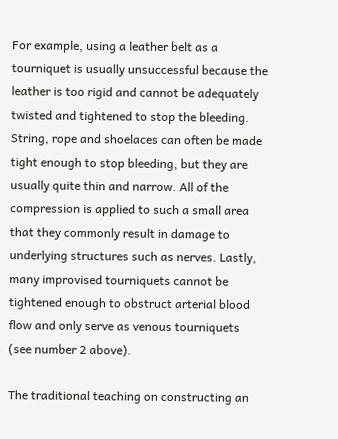For example, using a leather belt as a tourniquet is usually unsuccessful because the leather is too rigid and cannot be adequately twisted and tightened to stop the bleeding. String, rope and shoelaces can often be made tight enough to stop bleeding, but they are usually quite thin and narrow. All of the compression is applied to such a small area that they commonly result in damage to underlying structures such as nerves. Lastly, many improvised tourniquets cannot be tightened enough to obstruct arterial blood flow and only serve as venous tourniquets (see number 2 above).

The traditional teaching on constructing an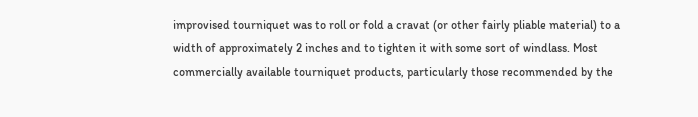improvised tourniquet was to roll or fold a cravat (or other fairly pliable material) to a width of approximately 2 inches and to tighten it with some sort of windlass. Most commercially available tourniquet products, particularly those recommended by the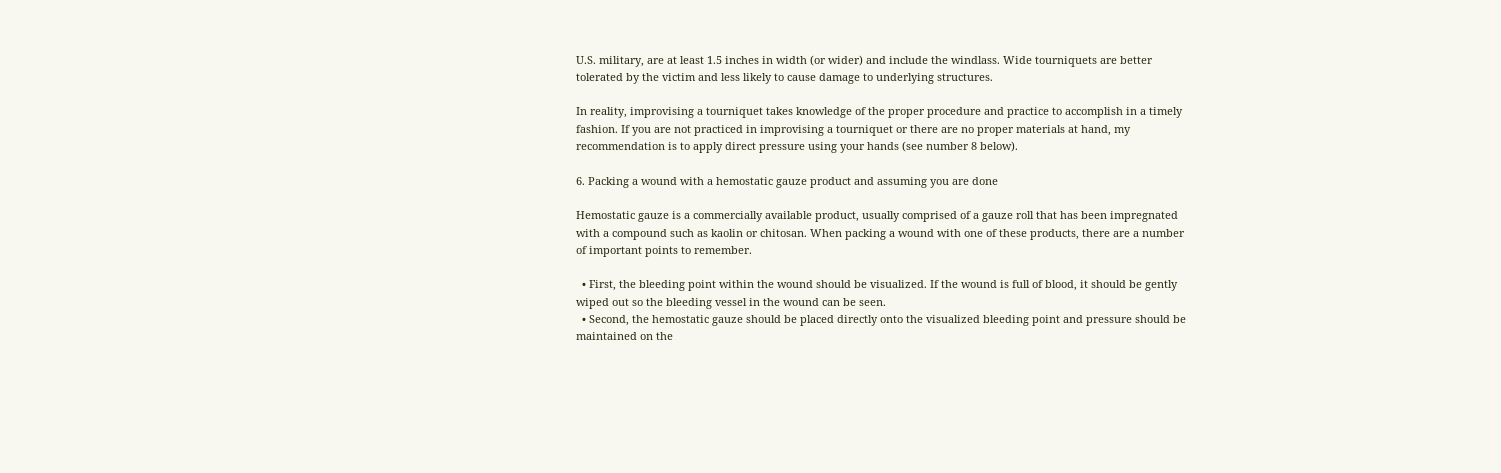U.S. military, are at least 1.5 inches in width (or wider) and include the windlass. Wide tourniquets are better tolerated by the victim and less likely to cause damage to underlying structures.

In reality, improvising a tourniquet takes knowledge of the proper procedure and practice to accomplish in a timely fashion. If you are not practiced in improvising a tourniquet or there are no proper materials at hand, my recommendation is to apply direct pressure using your hands (see number 8 below).

6. Packing a wound with a hemostatic gauze product and assuming you are done

Hemostatic gauze is a commercially available product, usually comprised of a gauze roll that has been impregnated with a compound such as kaolin or chitosan. When packing a wound with one of these products, there are a number of important points to remember.

  • First, the bleeding point within the wound should be visualized. If the wound is full of blood, it should be gently wiped out so the bleeding vessel in the wound can be seen.
  • Second, the hemostatic gauze should be placed directly onto the visualized bleeding point and pressure should be maintained on the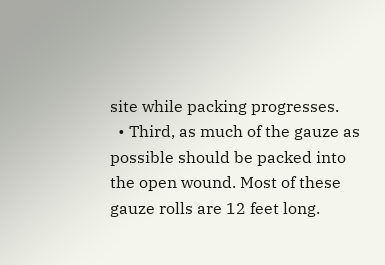site while packing progresses.
  • Third, as much of the gauze as possible should be packed into the open wound. Most of these gauze rolls are 12 feet long.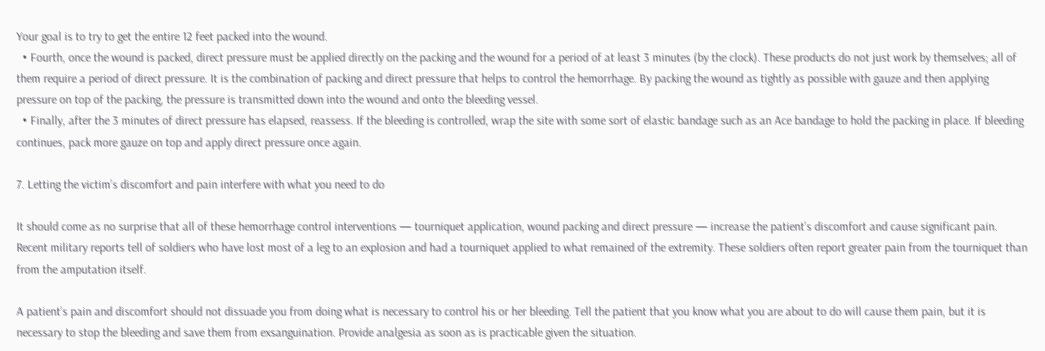Your goal is to try to get the entire 12 feet packed into the wound.
  • Fourth, once the wound is packed, direct pressure must be applied directly on the packing and the wound for a period of at least 3 minutes (by the clock). These products do not just work by themselves; all of them require a period of direct pressure. It is the combination of packing and direct pressure that helps to control the hemorrhage. By packing the wound as tightly as possible with gauze and then applying pressure on top of the packing, the pressure is transmitted down into the wound and onto the bleeding vessel.
  • Finally, after the 3 minutes of direct pressure has elapsed, reassess. If the bleeding is controlled, wrap the site with some sort of elastic bandage such as an Ace bandage to hold the packing in place. If bleeding continues, pack more gauze on top and apply direct pressure once again.

7. Letting the victim’s discomfort and pain interfere with what you need to do

It should come as no surprise that all of these hemorrhage control interventions — tourniquet application, wound packing and direct pressure — increase the patient’s discomfort and cause significant pain. Recent military reports tell of soldiers who have lost most of a leg to an explosion and had a tourniquet applied to what remained of the extremity. These soldiers often report greater pain from the tourniquet than from the amputation itself.

A patient’s pain and discomfort should not dissuade you from doing what is necessary to control his or her bleeding. Tell the patient that you know what you are about to do will cause them pain, but it is necessary to stop the bleeding and save them from exsanguination. Provide analgesia as soon as is practicable given the situation.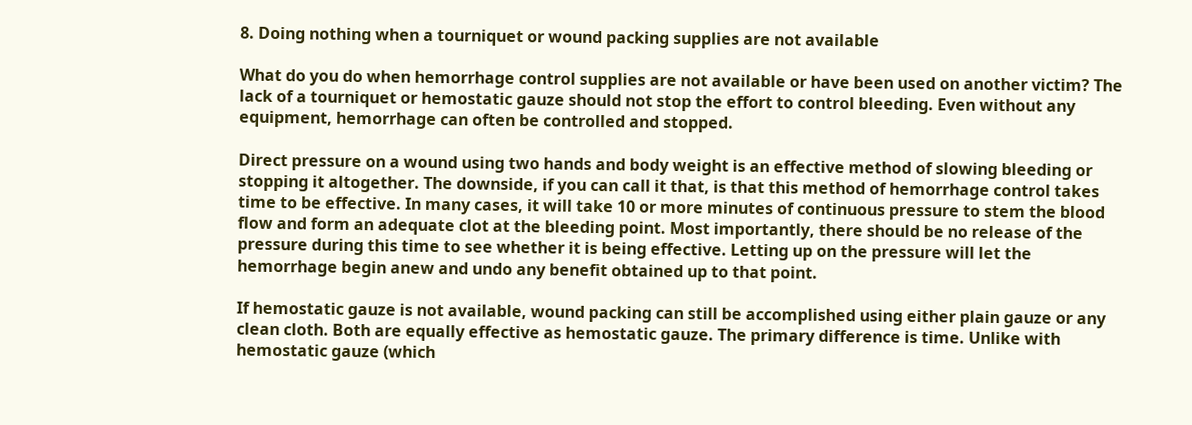8. Doing nothing when a tourniquet or wound packing supplies are not available

What do you do when hemorrhage control supplies are not available or have been used on another victim? The lack of a tourniquet or hemostatic gauze should not stop the effort to control bleeding. Even without any equipment, hemorrhage can often be controlled and stopped.

Direct pressure on a wound using two hands and body weight is an effective method of slowing bleeding or stopping it altogether. The downside, if you can call it that, is that this method of hemorrhage control takes time to be effective. In many cases, it will take 10 or more minutes of continuous pressure to stem the blood flow and form an adequate clot at the bleeding point. Most importantly, there should be no release of the pressure during this time to see whether it is being effective. Letting up on the pressure will let the hemorrhage begin anew and undo any benefit obtained up to that point.

If hemostatic gauze is not available, wound packing can still be accomplished using either plain gauze or any clean cloth. Both are equally effective as hemostatic gauze. The primary difference is time. Unlike with hemostatic gauze (which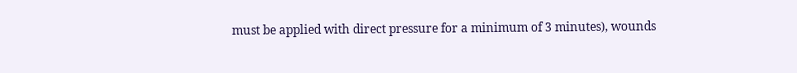must be applied with direct pressure for a minimum of 3 minutes), wounds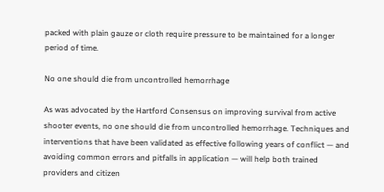packed with plain gauze or cloth require pressure to be maintained for a longer period of time.

No one should die from uncontrolled hemorrhage

As was advocated by the Hartford Consensus on improving survival from active shooter events, no one should die from uncontrolled hemorrhage. Techniques and interventions that have been validated as effective following years of conflict — and avoiding common errors and pitfalls in application — will help both trained providers and citizen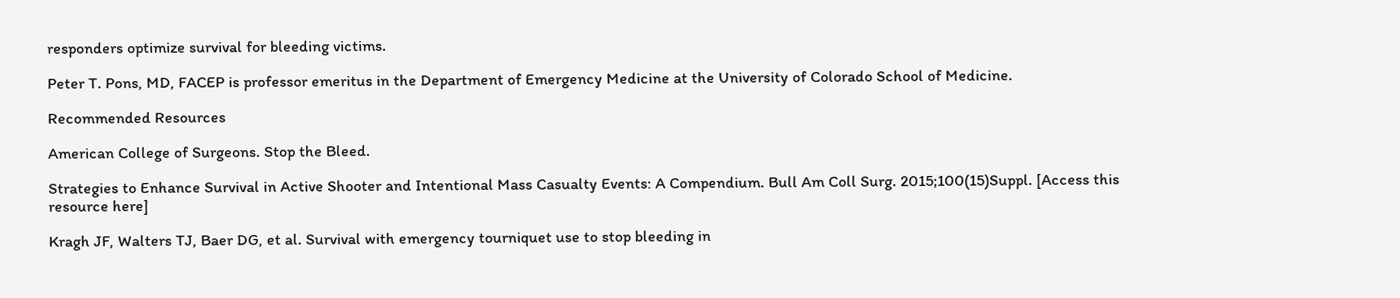responders optimize survival for bleeding victims.

Peter T. Pons, MD, FACEP is professor emeritus in the Department of Emergency Medicine at the University of Colorado School of Medicine.

Recommended Resources

American College of Surgeons. Stop the Bleed.

Strategies to Enhance Survival in Active Shooter and Intentional Mass Casualty Events: A Compendium. Bull Am Coll Surg. 2015;100(15)Suppl. [Access this resource here]

Kragh JF, Walters TJ, Baer DG, et al. Survival with emergency tourniquet use to stop bleeding in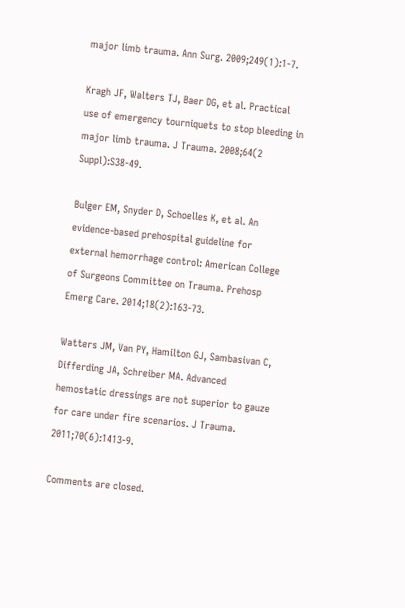major limb trauma. Ann Surg. 2009;249(1):1-7.

Kragh JF, Walters TJ, Baer DG, et al. Practical use of emergency tourniquets to stop bleeding in major limb trauma. J Trauma. 2008;64(2 Suppl):S38-49.

Bulger EM, Snyder D, Schoelles K, et al. An evidence-based prehospital guideline for external hemorrhage control: American College of Surgeons Committee on Trauma. Prehosp Emerg Care. 2014;18(2):163-73.

Watters JM, Van PY, Hamilton GJ, Sambasivan C, Differding JA, Schreiber MA. Advanced hemostatic dressings are not superior to gauze for care under fire scenarios. J Trauma. 2011;70(6):1413-9.

Comments are closed.